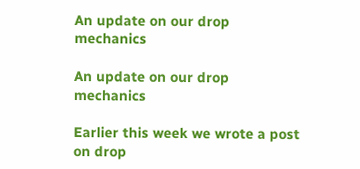An update on our drop mechanics

An update on our drop mechanics

Earlier this week we wrote a post on drop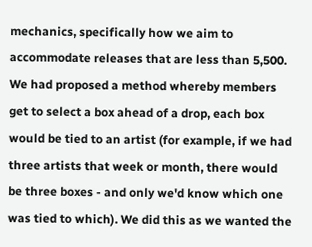mechanics, specifically how we aim to accommodate releases that are less than 5,500. We had proposed a method whereby members get to select a box ahead of a drop, each box would be tied to an artist (for example, if we had three artists that week or month, there would be three boxes - and only we'd know which one was tied to which). We did this as we wanted the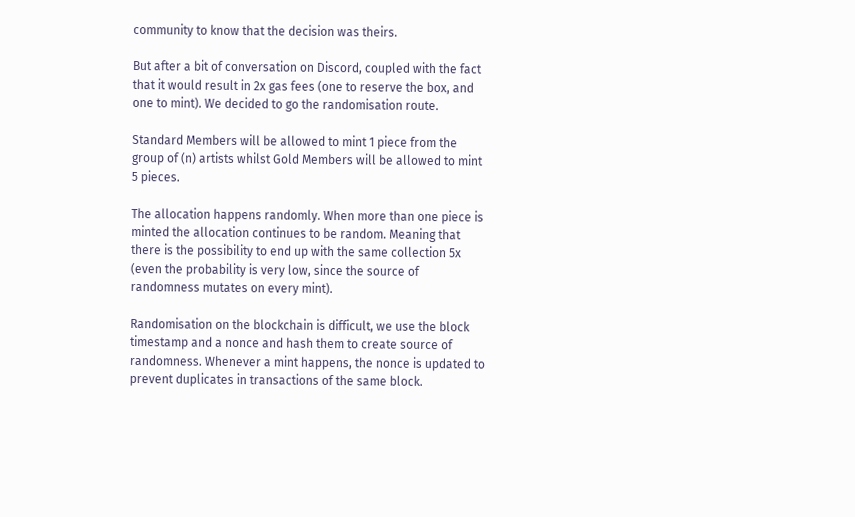community to know that the decision was theirs.

But after a bit of conversation on Discord, coupled with the fact that it would result in 2x gas fees (one to reserve the box, and one to mint). We decided to go the randomisation route.

Standard Members will be allowed to mint 1 piece from the group of (n) artists whilst Gold Members will be allowed to mint 5 pieces.

The allocation happens randomly. When more than one piece is minted the allocation continues to be random. Meaning that there is the possibility to end up with the same collection 5x (even the probability is very low, since the source of randomness mutates on every mint).

Randomisation on the blockchain is difficult, we use the block timestamp and a nonce and hash them to create source of randomness. Whenever a mint happens, the nonce is updated to prevent duplicates in transactions of the same block.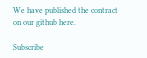We have published the contract on our github here.

Subscribe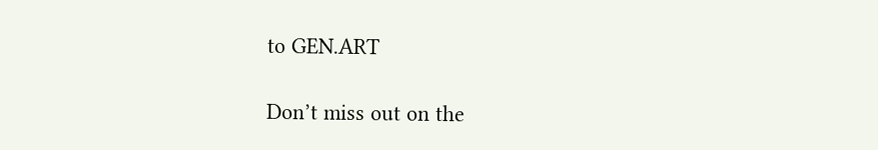to GEN.ART

Don’t miss out on the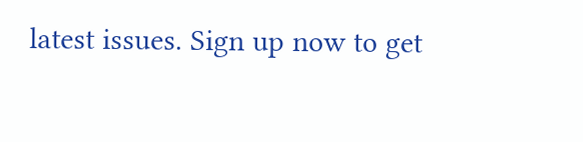latest issues. Sign up now to get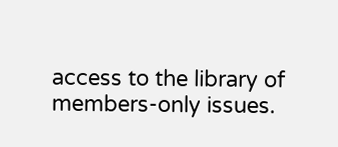access to the library of members-only issues.